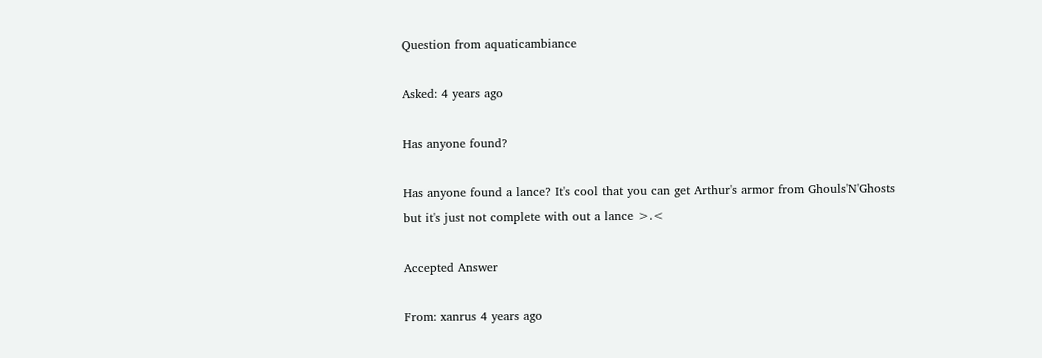Question from aquaticambiance

Asked: 4 years ago

Has anyone found?

Has anyone found a lance? It's cool that you can get Arthur's armor from Ghouls'N'Ghosts but it's just not complete with out a lance >.<

Accepted Answer

From: xanrus 4 years ago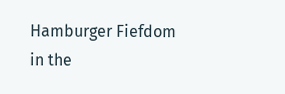Hamburger Fiefdom in the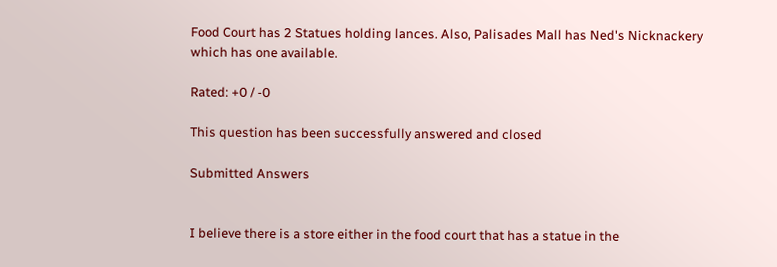Food Court has 2 Statues holding lances. Also, Palisades Mall has Ned's Nicknackery which has one available.

Rated: +0 / -0

This question has been successfully answered and closed

Submitted Answers


I believe there is a store either in the food court that has a statue in the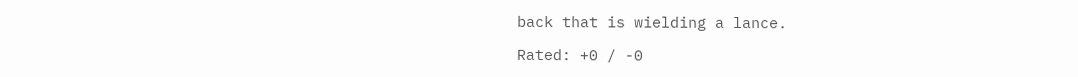back that is wielding a lance.

Rated: +0 / -0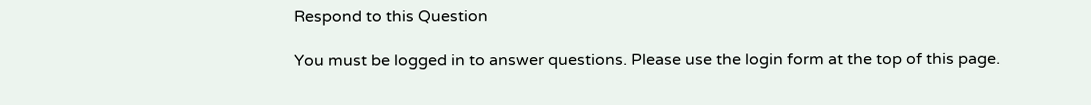Respond to this Question

You must be logged in to answer questions. Please use the login form at the top of this page.